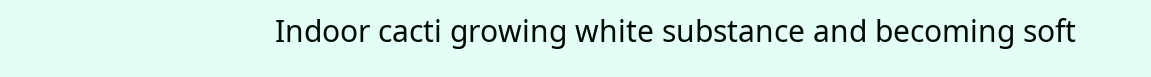Indoor cacti growing white substance and becoming soft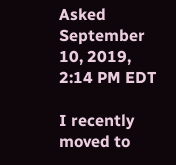Asked September 10, 2019, 2:14 PM EDT

I recently moved to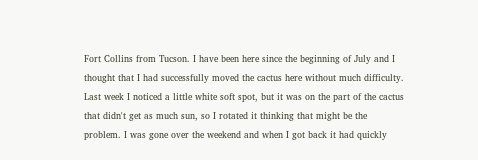Fort Collins from Tucson. I have been here since the beginning of July and I thought that I had successfully moved the cactus here without much difficulty. Last week I noticed a little white soft spot, but it was on the part of the cactus that didn't get as much sun, so I rotated it thinking that might be the problem. I was gone over the weekend and when I got back it had quickly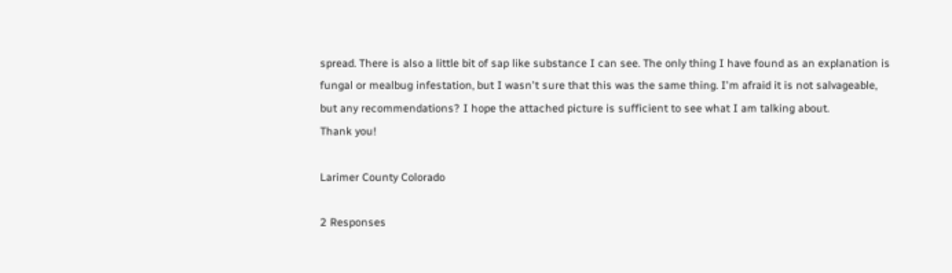spread. There is also a little bit of sap like substance I can see. The only thing I have found as an explanation is fungal or mealbug infestation, but I wasn't sure that this was the same thing. I'm afraid it is not salvageable, but any recommendations? I hope the attached picture is sufficient to see what I am talking about.
Thank you!

Larimer County Colorado

2 Responses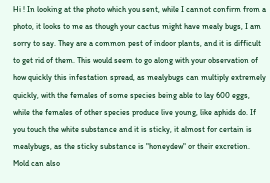Hi ! In looking at the photo which you sent, while I cannot confirm from a photo, it looks to me as though your cactus might have mealy bugs, I am sorry to say. They are a common pest of indoor plants, and it is difficult to get rid of them. This would seem to go along with your observation of how quickly this infestation spread, as mealybugs can multiply extremely quickly, with the females of some species being able to lay 600 eggs, while the females of other species produce live young, like aphids do. If you touch the white substance and it is sticky, it almost for certain is mealybugs, as the sticky substance is "honeydew" or their excretion. Mold can also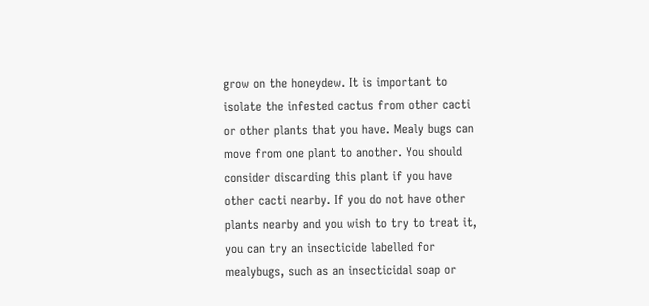grow on the honeydew. It is important to isolate the infested cactus from other cacti or other plants that you have. Mealy bugs can move from one plant to another. You should consider discarding this plant if you have other cacti nearby. If you do not have other plants nearby and you wish to try to treat it, you can try an insecticide labelled for mealybugs, such as an insecticidal soap or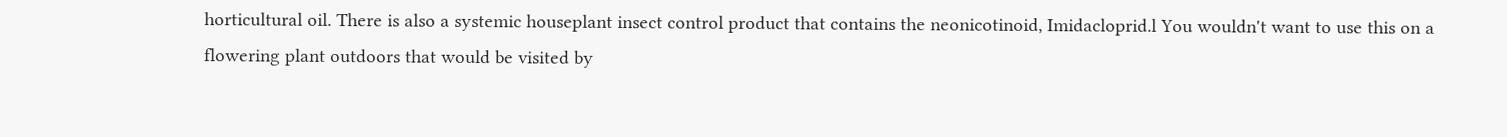horticultural oil. There is also a systemic houseplant insect control product that contains the neonicotinoid, Imidacloprid.l You wouldn't want to use this on a flowering plant outdoors that would be visited by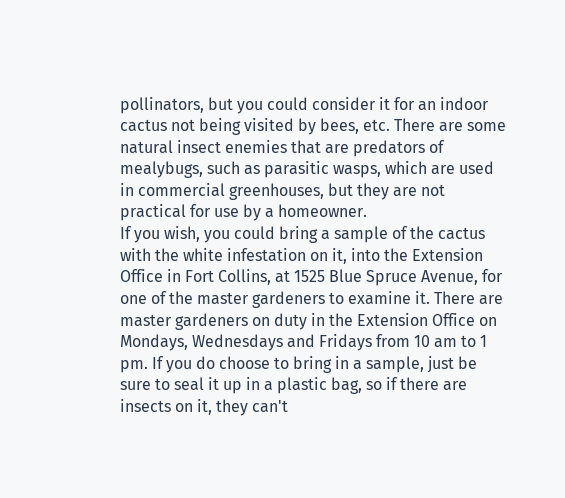pollinators, but you could consider it for an indoor cactus not being visited by bees, etc. There are some natural insect enemies that are predators of mealybugs, such as parasitic wasps, which are used in commercial greenhouses, but they are not practical for use by a homeowner.
If you wish, you could bring a sample of the cactus with the white infestation on it, into the Extension Office in Fort Collins, at 1525 Blue Spruce Avenue, for one of the master gardeners to examine it. There are master gardeners on duty in the Extension Office on Mondays, Wednesdays and Fridays from 10 am to 1 pm. If you do choose to bring in a sample, just be sure to seal it up in a plastic bag, so if there are insects on it, they can't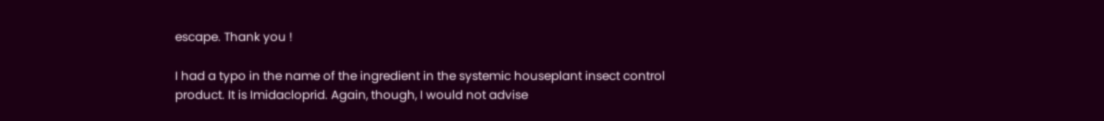escape. Thank you !

I had a typo in the name of the ingredient in the systemic houseplant insect control product. It is Imidacloprid. Again, though, I would not advise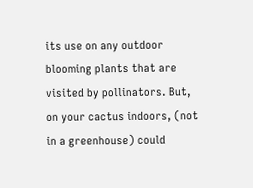its use on any outdoor blooming plants that are visited by pollinators. But, on your cactus indoors, (not in a greenhouse) could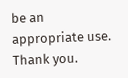be an appropriate use. Thank you.